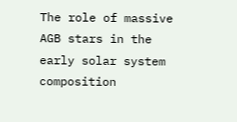The role of massive AGB stars in the early solar system composition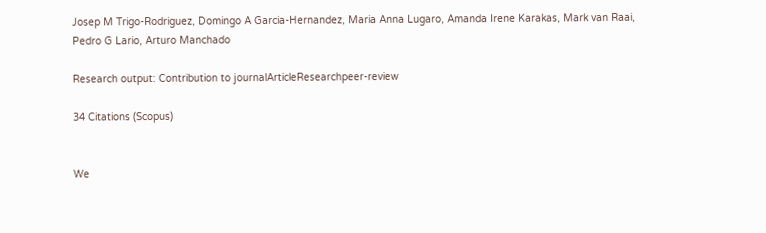Josep M Trigo-Rodriguez, Domingo A Garcia-Hernandez, Maria Anna Lugaro, Amanda Irene Karakas, Mark van Raai, Pedro G Lario, Arturo Manchado

Research output: Contribution to journalArticleResearchpeer-review

34 Citations (Scopus)


We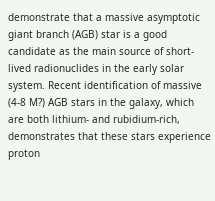demonstrate that a massive asymptotic giant branch (AGB) star is a good candidate as the main source of short-lived radionuclides in the early solar system. Recent identification of massive (4-8 M?) AGB stars in the galaxy, which are both lithium- and rubidium-rich, demonstrates that these stars experience proton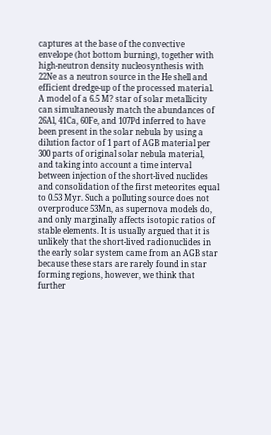captures at the base of the convective envelope (hot bottom burning), together with high-neutron density nucleosynthesis with 22Ne as a neutron source in the He shell and efficient dredge-up of the processed material. A model of a 6.5 M? star of solar metallicity can simultaneously match the abundances of 26Al, 41Ca, 60Fe, and 107Pd inferred to have been present in the solar nebula by using a dilution factor of 1 part of AGB material per 300 parts of original solar nebula material, and taking into account a time interval between injection of the short-lived nuclides and consolidation of the first meteorites equal to 0.53 Myr. Such a polluting source does not overproduce 53Mn, as supernova models do, and only marginally affects isotopic ratios of stable elements. It is usually argued that it is unlikely that the short-lived radionuclides in the early solar system came from an AGB star because these stars are rarely found in star forming regions, however, we think that further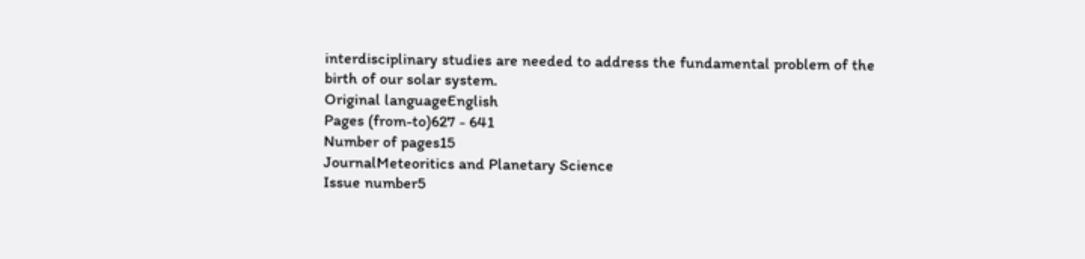interdisciplinary studies are needed to address the fundamental problem of the birth of our solar system.
Original languageEnglish
Pages (from-to)627 - 641
Number of pages15
JournalMeteoritics and Planetary Science
Issue number5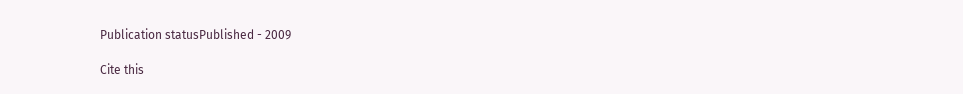Publication statusPublished - 2009

Cite this